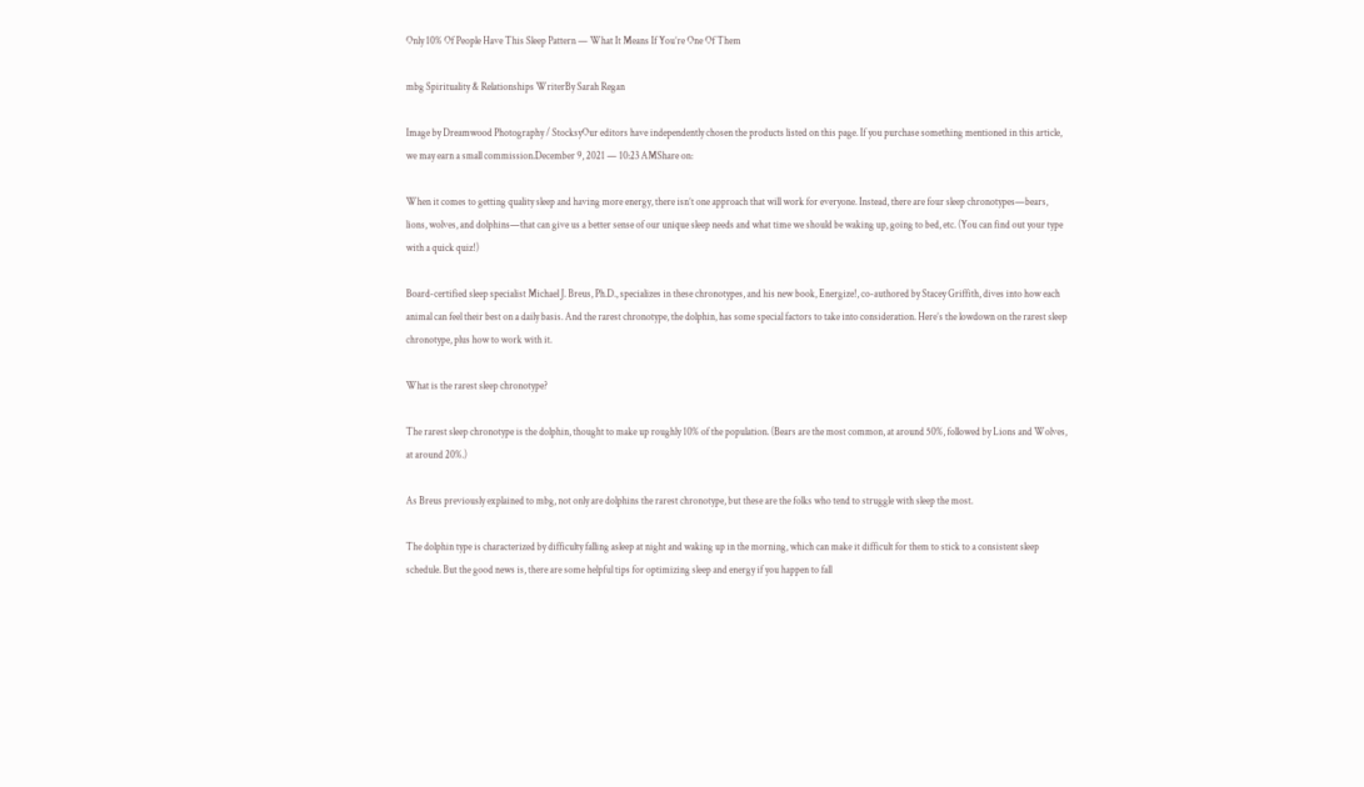Only 10% Of People Have This Sleep Pattern — What It Means If You’re One Of Them

mbg Spirituality & Relationships WriterBy Sarah Regan

Image by Dreamwood Photography / StocksyOur editors have independently chosen the products listed on this page. If you purchase something mentioned in this article, we may earn a small commission.December 9, 2021 — 10:23 AMShare on:

When it comes to getting quality sleep and having more energy, there isn’t one approach that will work for everyone. Instead, there are four sleep chronotypes—bears, lions, wolves, and dolphins—that can give us a better sense of our unique sleep needs and what time we should be waking up, going to bed, etc. (You can find out your type with a quick quiz!)

Board-certified sleep specialist Michael J. Breus, Ph.D., specializes in these chronotypes, and his new book, Energize!, co-authored by Stacey Griffith, dives into how each animal can feel their best on a daily basis. And the rarest chronotype, the dolphin, has some special factors to take into consideration. Here’s the lowdown on the rarest sleep chronotype, plus how to work with it.

What is the rarest sleep chronotype?

The rarest sleep chronotype is the dolphin, thought to make up roughly 10% of the population. (Bears are the most common, at around 50%, followed by Lions and Wolves, at around 20%.)

As Breus previously explained to mbg, not only are dolphins the rarest chronotype, but these are the folks who tend to struggle with sleep the most.

The dolphin type is characterized by difficulty falling asleep at night and waking up in the morning, which can make it difficult for them to stick to a consistent sleep schedule. But the good news is, there are some helpful tips for optimizing sleep and energy if you happen to fall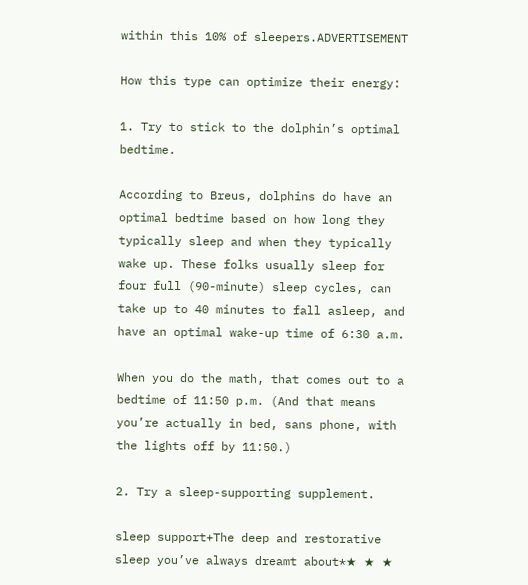within this 10% of sleepers.ADVERTISEMENT

How this type can optimize their energy:

1. Try to stick to the dolphin’s optimal bedtime.

According to Breus, dolphins do have an optimal bedtime based on how long they typically sleep and when they typically wake up. These folks usually sleep for four full (90-minute) sleep cycles, can take up to 40 minutes to fall asleep, and have an optimal wake-up time of 6:30 a.m.

When you do the math, that comes out to a bedtime of 11:50 p.m. (And that means you’re actually in bed, sans phone, with the lights off by 11:50.)

2. Try a sleep-supporting supplement.

sleep support+The deep and restorative sleep you’ve always dreamt about*★ ★ ★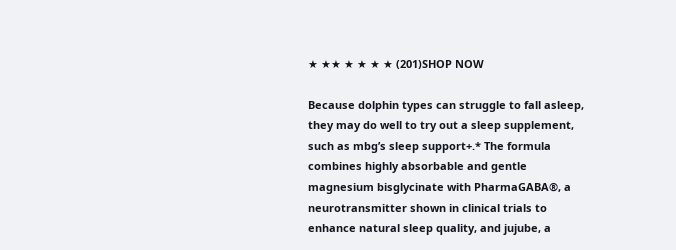★ ★★ ★ ★ ★ ★ (201)SHOP NOW

Because dolphin types can struggle to fall asleep, they may do well to try out a sleep supplement, such as mbg’s sleep support+.* The formula combines highly absorbable and gentle magnesium bisglycinate with PharmaGABA®, a neurotransmitter shown in clinical trials to enhance natural sleep quality, and jujube, a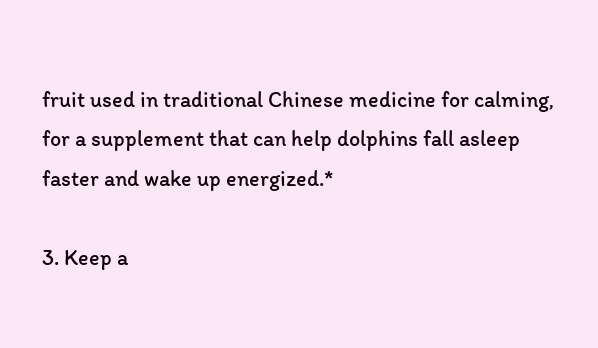fruit used in traditional Chinese medicine for calming, for a supplement that can help dolphins fall asleep faster and wake up energized.*

3. Keep a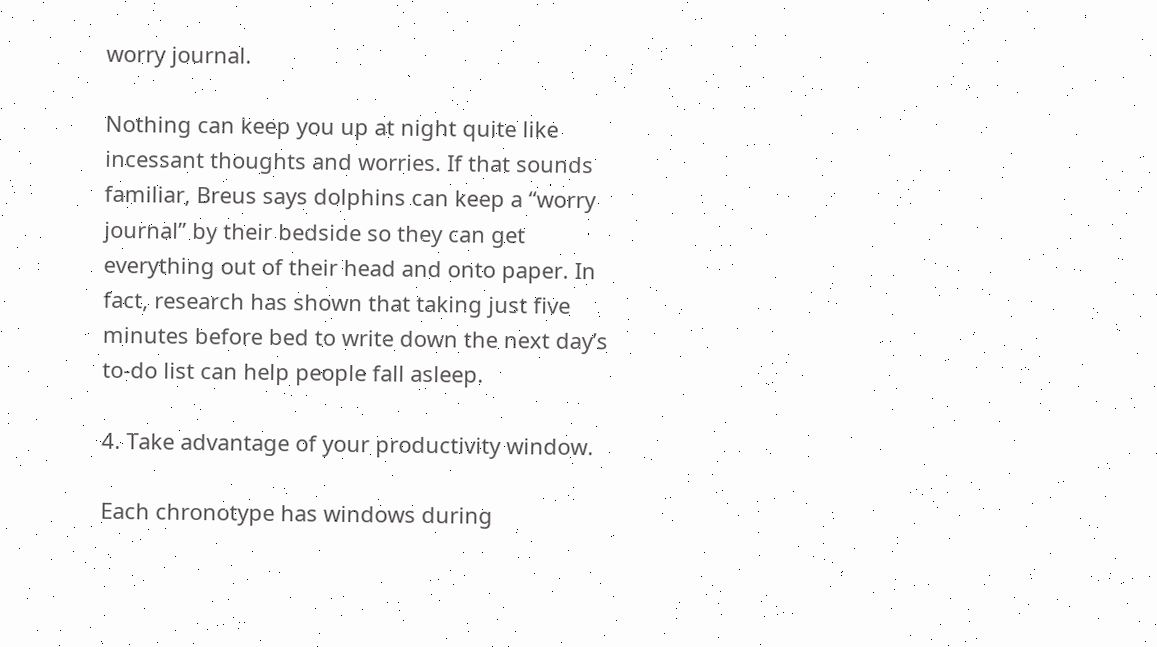worry journal.

Nothing can keep you up at night quite like incessant thoughts and worries. If that sounds familiar, Breus says dolphins can keep a “worry journal” by their bedside so they can get everything out of their head and onto paper. In fact, research has shown that taking just five minutes before bed to write down the next day’s to-do list can help people fall asleep.

4. Take advantage of your productivity window.

Each chronotype has windows during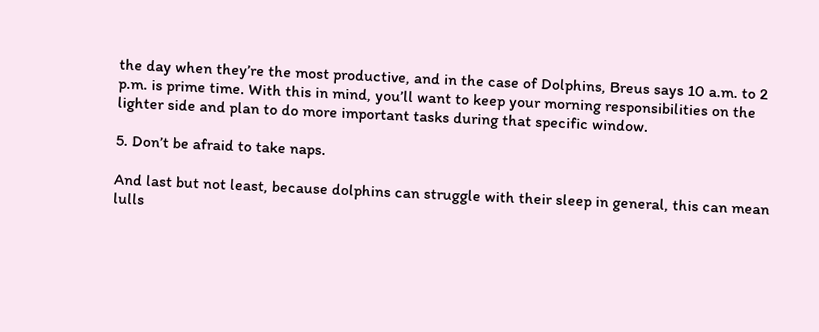the day when they’re the most productive, and in the case of Dolphins, Breus says 10 a.m. to 2 p.m. is prime time. With this in mind, you’ll want to keep your morning responsibilities on the lighter side and plan to do more important tasks during that specific window.

5. Don’t be afraid to take naps.

And last but not least, because dolphins can struggle with their sleep in general, this can mean lulls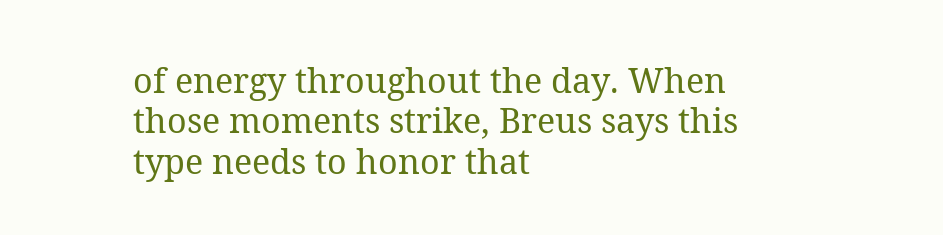of energy throughout the day. When those moments strike, Breus says this type needs to honor that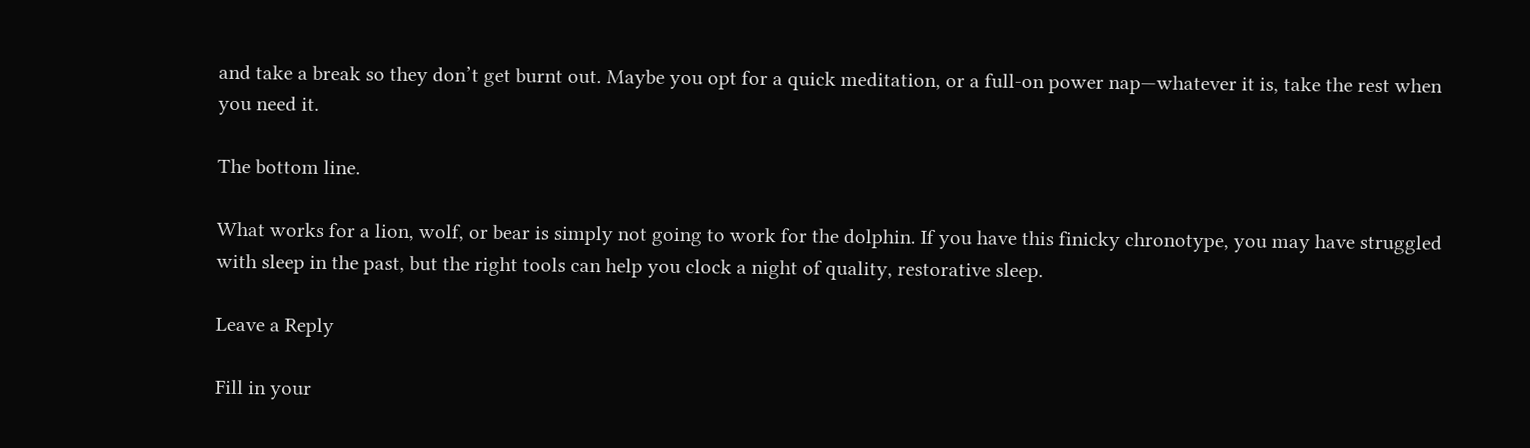and take a break so they don’t get burnt out. Maybe you opt for a quick meditation, or a full-on power nap—whatever it is, take the rest when you need it.

The bottom line.

What works for a lion, wolf, or bear is simply not going to work for the dolphin. If you have this finicky chronotype, you may have struggled with sleep in the past, but the right tools can help you clock a night of quality, restorative sleep.

Leave a Reply

Fill in your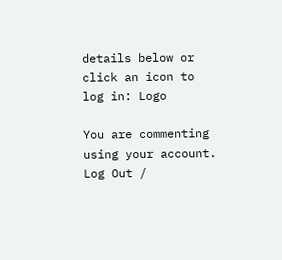details below or click an icon to log in: Logo

You are commenting using your account. Log Out /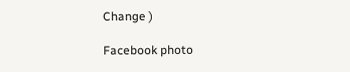Change )

Facebook photo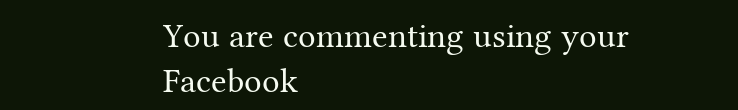You are commenting using your Facebook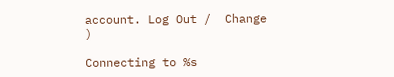account. Log Out /  Change )

Connecting to %s